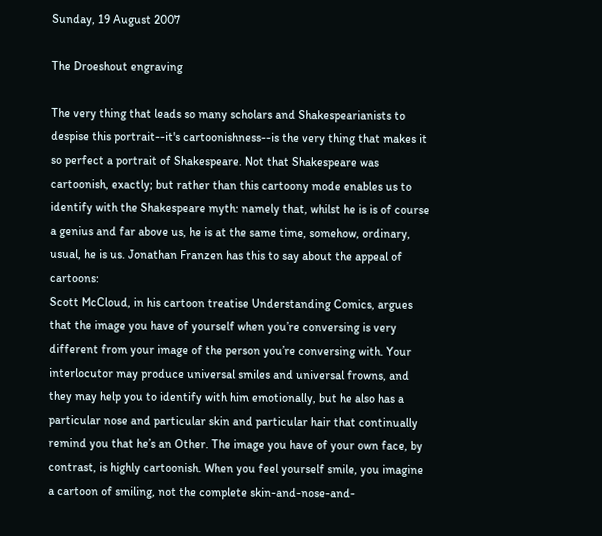Sunday, 19 August 2007

The Droeshout engraving

The very thing that leads so many scholars and Shakespearianists to despise this portrait--it's cartoonishness--is the very thing that makes it so perfect a portrait of Shakespeare. Not that Shakespeare was cartoonish, exactly; but rather than this cartoony mode enables us to identify with the Shakespeare myth: namely that, whilst he is is of course a genius and far above us, he is at the same time, somehow, ordinary, usual, he is us. Jonathan Franzen has this to say about the appeal of cartoons:
Scott McCloud, in his cartoon treatise Understanding Comics, argues that the image you have of yourself when you’re conversing is very different from your image of the person you’re conversing with. Your interlocutor may produce universal smiles and universal frowns, and they may help you to identify with him emotionally, but he also has a particular nose and particular skin and particular hair that continually remind you that he’s an Other. The image you have of your own face, by contrast, is highly cartoonish. When you feel yourself smile, you imagine a cartoon of smiling, not the complete skin-and-nose-and-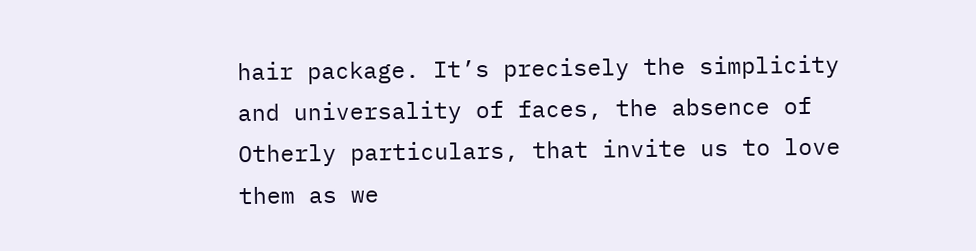hair package. It’s precisely the simplicity and universality of faces, the absence of Otherly particulars, that invite us to love them as we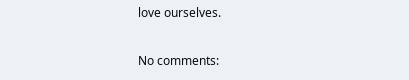love ourselves.

No comments: